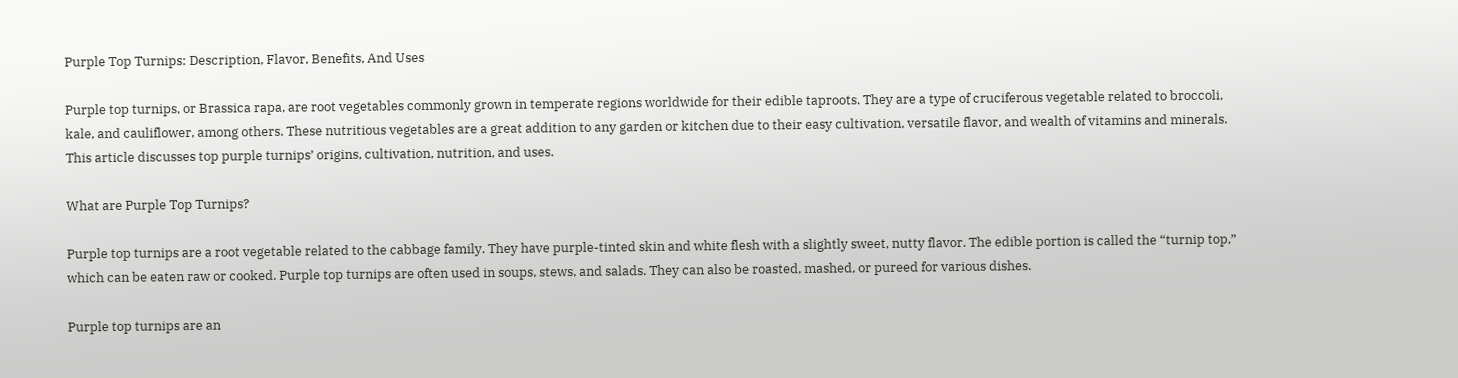Purple Top Turnips: Description, Flavor, Benefits, And Uses

Purple top turnips, or Brassica rapa, are root vegetables commonly grown in temperate regions worldwide for their edible taproots. They are a type of cruciferous vegetable related to broccoli, kale, and cauliflower, among others. These nutritious vegetables are a great addition to any garden or kitchen due to their easy cultivation, versatile flavor, and wealth of vitamins and minerals. This article discusses top purple turnips’ origins, cultivation, nutrition, and uses.

What are Purple Top Turnips?

Purple top turnips are a root vegetable related to the cabbage family. They have purple-tinted skin and white flesh with a slightly sweet, nutty flavor. The edible portion is called the “turnip top,” which can be eaten raw or cooked. Purple top turnips are often used in soups, stews, and salads. They can also be roasted, mashed, or pureed for various dishes.

Purple top turnips are an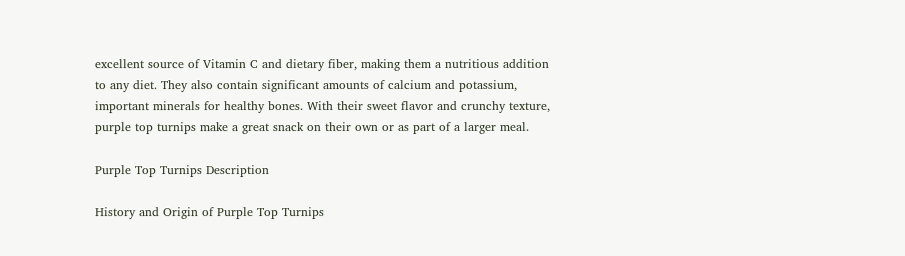excellent source of Vitamin C and dietary fiber, making them a nutritious addition to any diet. They also contain significant amounts of calcium and potassium, important minerals for healthy bones. With their sweet flavor and crunchy texture, purple top turnips make a great snack on their own or as part of a larger meal.

Purple Top Turnips Description

History and Origin of Purple Top Turnips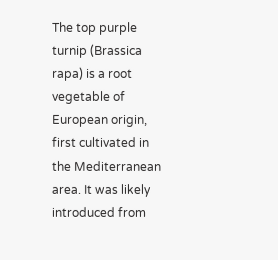The top purple turnip (Brassica rapa) is a root vegetable of European origin, first cultivated in the Mediterranean area. It was likely introduced from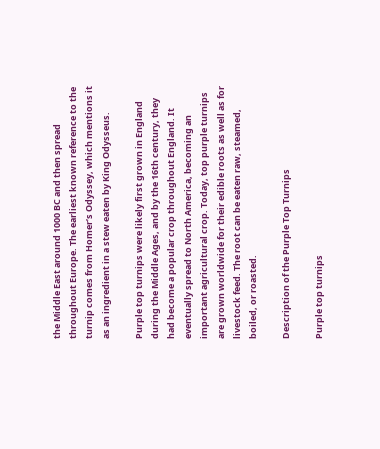the Middle East around 1000 BC and then spread throughout Europe. The earliest known reference to the turnip comes from Homer’s Odyssey, which mentions it as an ingredient in a stew eaten by King Odysseus.

Purple top turnips were likely first grown in England during the Middle Ages, and by the 16th century, they had become a popular crop throughout England. It eventually spread to North America, becoming an important agricultural crop. Today, top purple turnips are grown worldwide for their edible roots as well as for livestock feed. The root can be eaten raw, steamed, boiled, or roasted.

Description of the Purple Top Turnips

Purple top turnips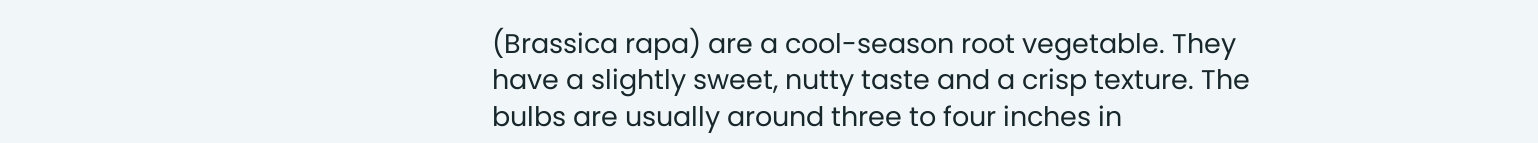(Brassica rapa) are a cool-season root vegetable. They have a slightly sweet, nutty taste and a crisp texture. The bulbs are usually around three to four inches in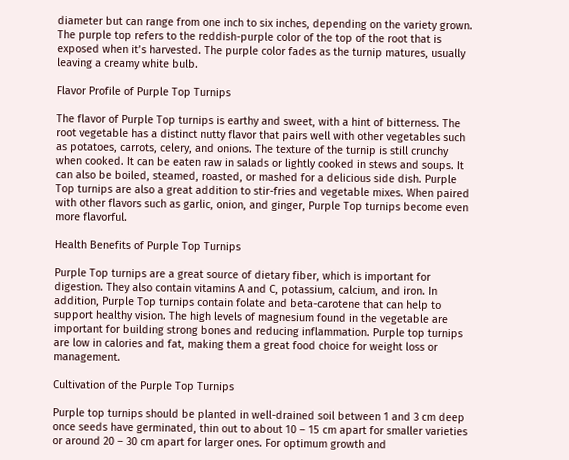diameter but can range from one inch to six inches, depending on the variety grown. The purple top refers to the reddish-purple color of the top of the root that is exposed when it’s harvested. The purple color fades as the turnip matures, usually leaving a creamy white bulb.

Flavor Profile of Purple Top Turnips

The flavor of Purple Top turnips is earthy and sweet, with a hint of bitterness. The root vegetable has a distinct nutty flavor that pairs well with other vegetables such as potatoes, carrots, celery, and onions. The texture of the turnip is still crunchy when cooked. It can be eaten raw in salads or lightly cooked in stews and soups. It can also be boiled, steamed, roasted, or mashed for a delicious side dish. Purple Top turnips are also a great addition to stir-fries and vegetable mixes. When paired with other flavors such as garlic, onion, and ginger, Purple Top turnips become even more flavorful.

Health Benefits of Purple Top Turnips

Purple Top turnips are a great source of dietary fiber, which is important for digestion. They also contain vitamins A and C, potassium, calcium, and iron. In addition, Purple Top turnips contain folate and beta-carotene that can help to support healthy vision. The high levels of magnesium found in the vegetable are important for building strong bones and reducing inflammation. Purple top turnips are low in calories and fat, making them a great food choice for weight loss or management.

Cultivation of the Purple Top Turnips

Purple top turnips should be planted in well-drained soil between 1 and 3 cm deep once seeds have germinated, thin out to about 10 – 15 cm apart for smaller varieties or around 20 – 30 cm apart for larger ones. For optimum growth and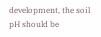development, the soil pH should be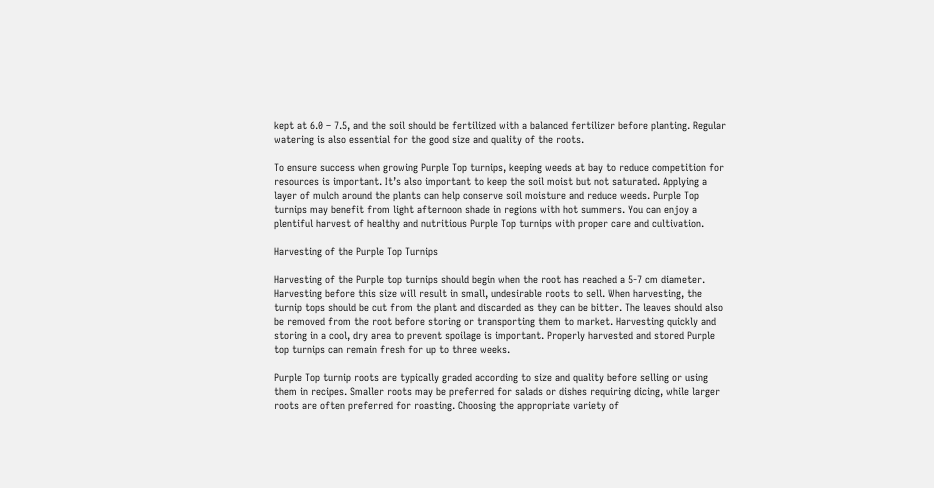kept at 6.0 – 7.5, and the soil should be fertilized with a balanced fertilizer before planting. Regular watering is also essential for the good size and quality of the roots.

To ensure success when growing Purple Top turnips, keeping weeds at bay to reduce competition for resources is important. It’s also important to keep the soil moist but not saturated. Applying a layer of mulch around the plants can help conserve soil moisture and reduce weeds. Purple Top turnips may benefit from light afternoon shade in regions with hot summers. You can enjoy a plentiful harvest of healthy and nutritious Purple Top turnips with proper care and cultivation.

Harvesting of the Purple Top Turnips

Harvesting of the Purple top turnips should begin when the root has reached a 5-7 cm diameter. Harvesting before this size will result in small, undesirable roots to sell. When harvesting, the turnip tops should be cut from the plant and discarded as they can be bitter. The leaves should also be removed from the root before storing or transporting them to market. Harvesting quickly and storing in a cool, dry area to prevent spoilage is important. Properly harvested and stored Purple top turnips can remain fresh for up to three weeks.

Purple Top turnip roots are typically graded according to size and quality before selling or using them in recipes. Smaller roots may be preferred for salads or dishes requiring dicing, while larger roots are often preferred for roasting. Choosing the appropriate variety of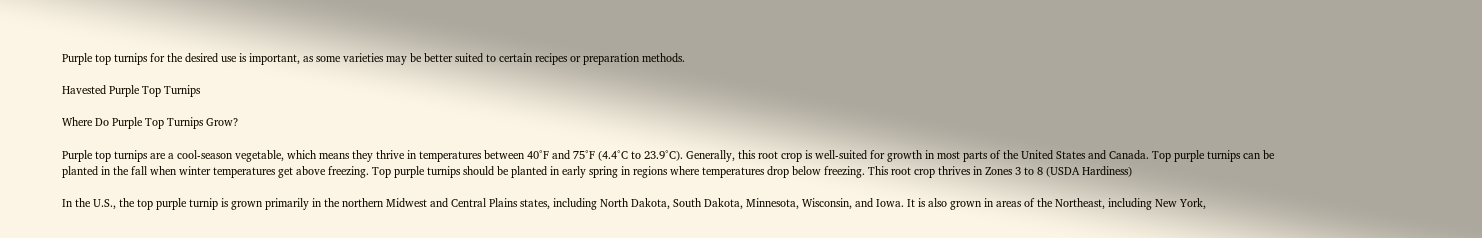Purple top turnips for the desired use is important, as some varieties may be better suited to certain recipes or preparation methods.

Havested Purple Top Turnips

Where Do Purple Top Turnips Grow?

Purple top turnips are a cool-season vegetable, which means they thrive in temperatures between 40°F and 75°F (4.4°C to 23.9°C). Generally, this root crop is well-suited for growth in most parts of the United States and Canada. Top purple turnips can be planted in the fall when winter temperatures get above freezing. Top purple turnips should be planted in early spring in regions where temperatures drop below freezing. This root crop thrives in Zones 3 to 8 (USDA Hardiness)

In the U.S., the top purple turnip is grown primarily in the northern Midwest and Central Plains states, including North Dakota, South Dakota, Minnesota, Wisconsin, and Iowa. It is also grown in areas of the Northeast, including New York,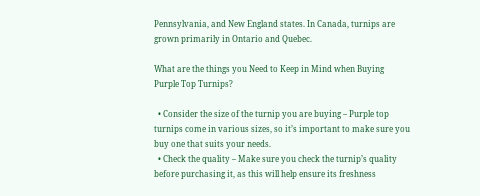Pennsylvania, and New England states. In Canada, turnips are grown primarily in Ontario and Quebec.

What are the things you Need to Keep in Mind when Buying Purple Top Turnips?

  • Consider the size of the turnip you are buying – Purple top turnips come in various sizes, so it’s important to make sure you buy one that suits your needs.
  • Check the quality – Make sure you check the turnip’s quality before purchasing it, as this will help ensure its freshness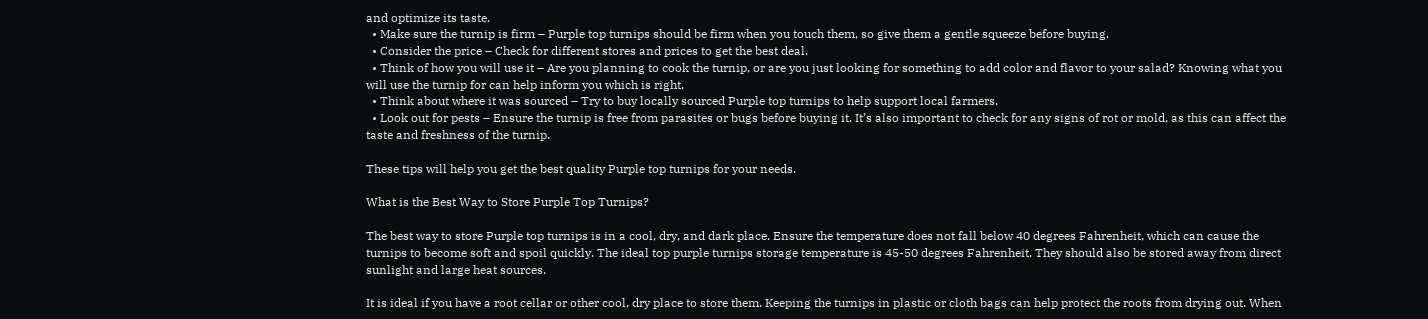and optimize its taste.
  • Make sure the turnip is firm – Purple top turnips should be firm when you touch them, so give them a gentle squeeze before buying.
  • Consider the price – Check for different stores and prices to get the best deal.
  • Think of how you will use it – Are you planning to cook the turnip, or are you just looking for something to add color and flavor to your salad? Knowing what you will use the turnip for can help inform you which is right.
  • Think about where it was sourced – Try to buy locally sourced Purple top turnips to help support local farmers.
  • Look out for pests – Ensure the turnip is free from parasites or bugs before buying it. It’s also important to check for any signs of rot or mold, as this can affect the taste and freshness of the turnip.

These tips will help you get the best quality Purple top turnips for your needs.

What is the Best Way to Store Purple Top Turnips?

The best way to store Purple top turnips is in a cool, dry, and dark place. Ensure the temperature does not fall below 40 degrees Fahrenheit, which can cause the turnips to become soft and spoil quickly. The ideal top purple turnips storage temperature is 45-50 degrees Fahrenheit. They should also be stored away from direct sunlight and large heat sources.

It is ideal if you have a root cellar or other cool, dry place to store them. Keeping the turnips in plastic or cloth bags can help protect the roots from drying out. When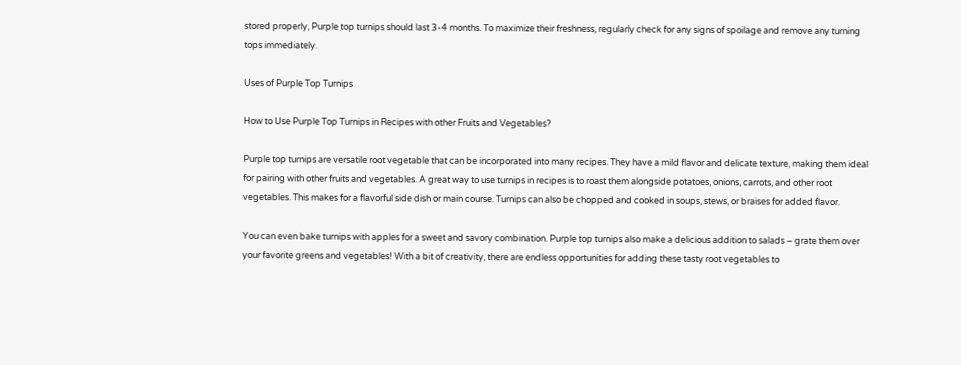stored properly, Purple top turnips should last 3-4 months. To maximize their freshness, regularly check for any signs of spoilage and remove any turning tops immediately.

Uses of Purple Top Turnips

How to Use Purple Top Turnips in Recipes with other Fruits and Vegetables?

Purple top turnips are versatile root vegetable that can be incorporated into many recipes. They have a mild flavor and delicate texture, making them ideal for pairing with other fruits and vegetables. A great way to use turnips in recipes is to roast them alongside potatoes, onions, carrots, and other root vegetables. This makes for a flavorful side dish or main course. Turnips can also be chopped and cooked in soups, stews, or braises for added flavor.

You can even bake turnips with apples for a sweet and savory combination. Purple top turnips also make a delicious addition to salads – grate them over your favorite greens and vegetables! With a bit of creativity, there are endless opportunities for adding these tasty root vegetables to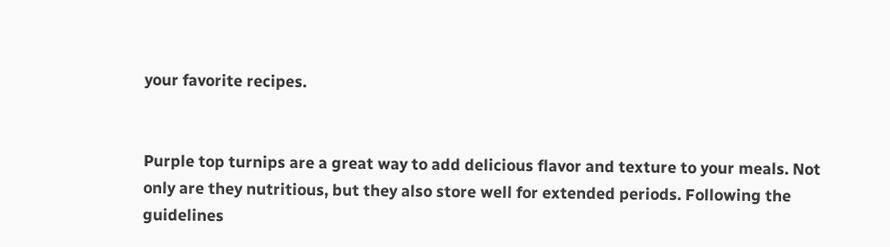your favorite recipes.


Purple top turnips are a great way to add delicious flavor and texture to your meals. Not only are they nutritious, but they also store well for extended periods. Following the guidelines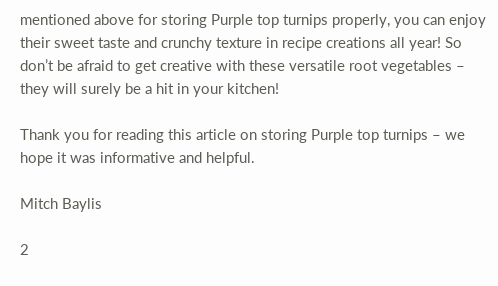mentioned above for storing Purple top turnips properly, you can enjoy their sweet taste and crunchy texture in recipe creations all year! So don’t be afraid to get creative with these versatile root vegetables – they will surely be a hit in your kitchen!

Thank you for reading this article on storing Purple top turnips – we hope it was informative and helpful.

Mitch Baylis

2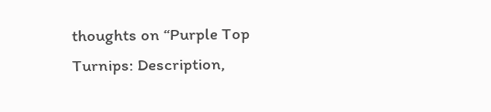thoughts on “Purple Top Turnips: Description,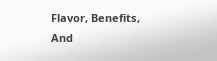Flavor, Benefits, And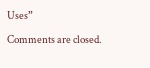Uses”

Comments are closed.